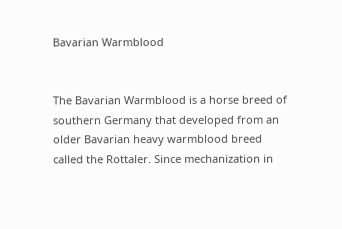Bavarian Warmblood


The Bavarian Warmblood is a horse breed of southern Germany that developed from an older Bavarian heavy warmblood breed called the Rottaler. Since mechanization in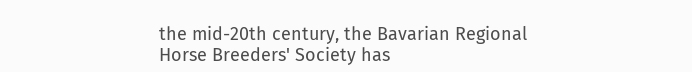the mid-20th century, the Bavarian Regional Horse Breeders' Society has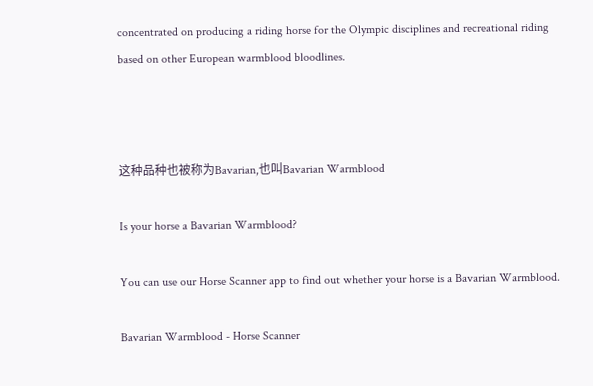concentrated on producing a riding horse for the Olympic disciplines and recreational riding based on other European warmblood bloodlines.



这种品种也被称为Bavarian,也叫Bavarian Warmblood

Is your horse a Bavarian Warmblood?

You can use our Horse Scanner app to find out whether your horse is a Bavarian Warmblood.

Bavarian Warmblood - Horse Scanner